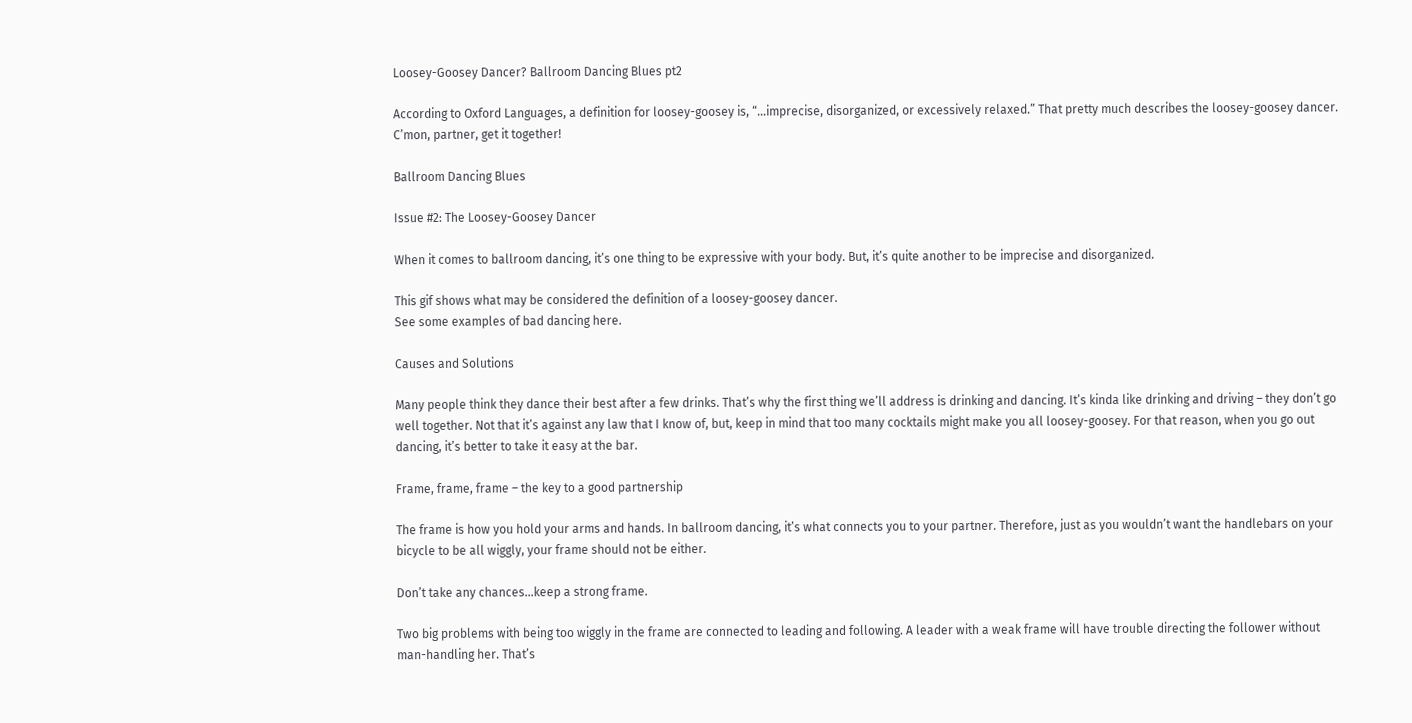Loosey-Goosey Dancer? Ballroom Dancing Blues pt2

According to Oxford Languages, a definition for loosey-goosey is, “…imprecise, disorganized, or excessively relaxed.” That pretty much describes the loosey-goosey dancer. C’mon, partner, get it together!

Ballroom Dancing Blues

Issue #2: The Loosey-Goosey Dancer

When it comes to ballroom dancing, it’s one thing to be expressive with your body. But, it’s quite another to be imprecise and disorganized.

This gif shows what may be considered the definition of a loosey-goosey dancer.
See some examples of bad dancing here.

Causes and Solutions

Many people think they dance their best after a few drinks. That’s why the first thing we’ll address is drinking and dancing. It’s kinda like drinking and driving – they don’t go well together. Not that it’s against any law that I know of, but, keep in mind that too many cocktails might make you all loosey-goosey. For that reason, when you go out dancing, it’s better to take it easy at the bar.

Frame, frame, frame – the key to a good partnership

The frame is how you hold your arms and hands. In ballroom dancing, it’s what connects you to your partner. Therefore, just as you wouldn’t want the handlebars on your bicycle to be all wiggly, your frame should not be either.

Don’t take any chances…keep a strong frame.

Two big problems with being too wiggly in the frame are connected to leading and following. A leader with a weak frame will have trouble directing the follower without man-handling her. That’s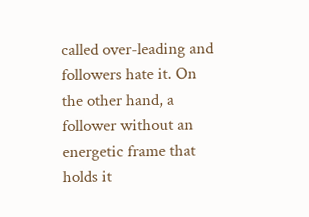called over-leading and followers hate it. On the other hand, a follower without an energetic frame that holds it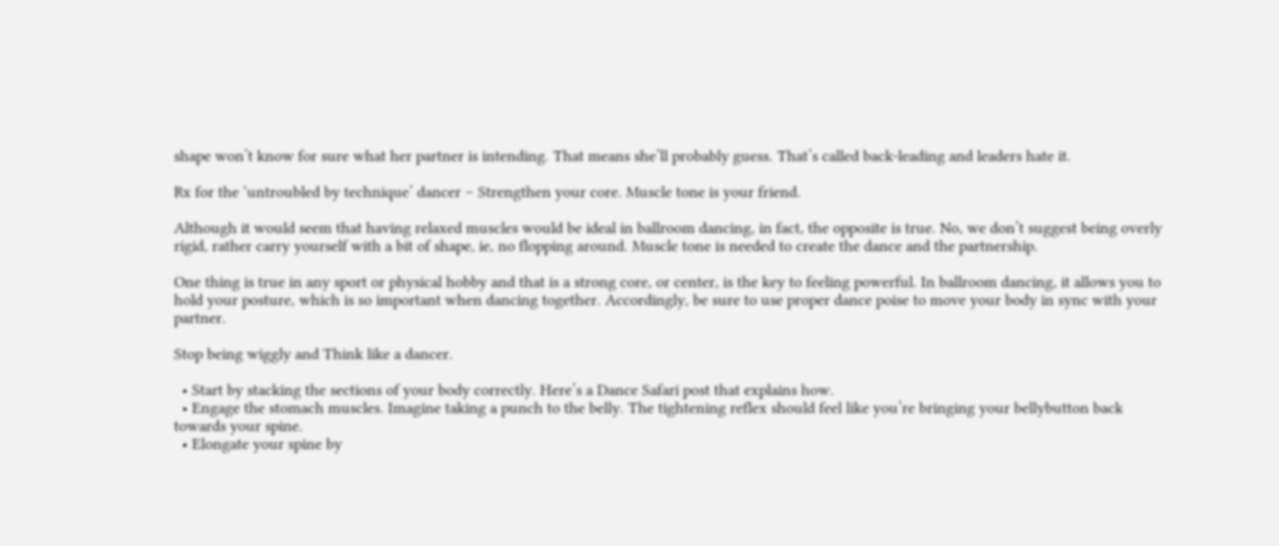shape won’t know for sure what her partner is intending. That means she’ll probably guess. That’s called back-leading and leaders hate it.

Rx for the ‘untroubled by technique’ dancer – Strengthen your core. Muscle tone is your friend.

Although it would seem that having relaxed muscles would be ideal in ballroom dancing, in fact, the opposite is true. No, we don’t suggest being overly rigid, rather carry yourself with a bit of shape, ie, no flopping around. Muscle tone is needed to create the dance and the partnership.

One thing is true in any sport or physical hobby and that is a strong core, or center, is the key to feeling powerful. In ballroom dancing, it allows you to hold your posture, which is so important when dancing together. Accordingly, be sure to use proper dance poise to move your body in sync with your partner.

Stop being wiggly and Think like a dancer.

  • Start by stacking the sections of your body correctly. Here’s a Dance Safari post that explains how.
  • Engage the stomach muscles. Imagine taking a punch to the belly. The tightening reflex should feel like you’re bringing your bellybutton back towards your spine.
  • Elongate your spine by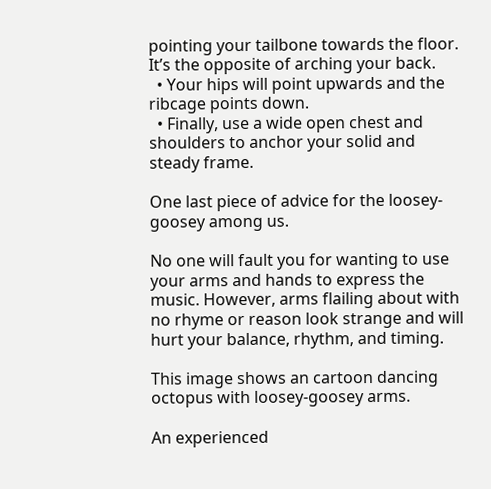pointing your tailbone towards the floor. It’s the opposite of arching your back.
  • Your hips will point upwards and the ribcage points down.
  • Finally, use a wide open chest and shoulders to anchor your solid and steady frame.

One last piece of advice for the loosey-goosey among us.

No one will fault you for wanting to use your arms and hands to express the music. However, arms flailing about with no rhyme or reason look strange and will hurt your balance, rhythm, and timing.

This image shows an cartoon dancing octopus with loosey-goosey arms.

An experienced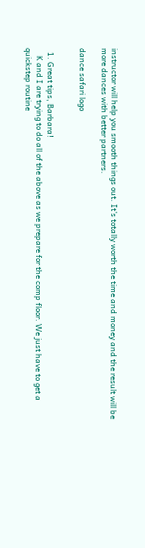instructor will help you smooth things out. It’s totally worth the time and money and the result will be more dances with better partners.

dance safari logo


  1. Great tips, Barbara!
    K and I are trying to do all of the above as we prepare for the comp floor. We just have to get a quickstep routine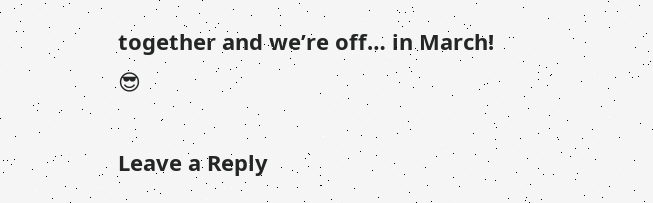together and we’re off… in March! 😎

Leave a Reply